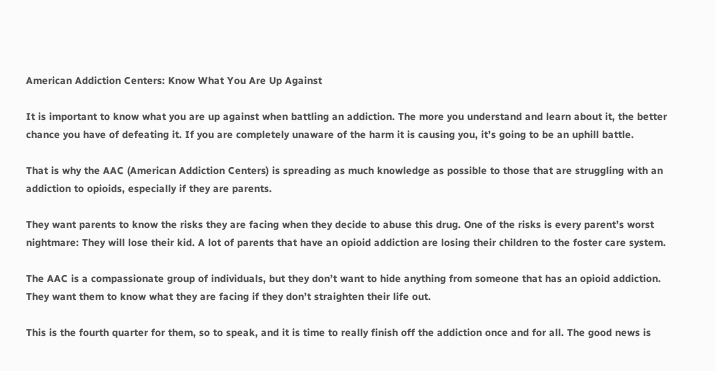American Addiction Centers: Know What You Are Up Against

It is important to know what you are up against when battling an addiction. The more you understand and learn about it, the better chance you have of defeating it. If you are completely unaware of the harm it is causing you, it’s going to be an uphill battle.

That is why the AAC (American Addiction Centers) is spreading as much knowledge as possible to those that are struggling with an addiction to opioids, especially if they are parents.

They want parents to know the risks they are facing when they decide to abuse this drug. One of the risks is every parent’s worst nightmare: They will lose their kid. A lot of parents that have an opioid addiction are losing their children to the foster care system.

The AAC is a compassionate group of individuals, but they don’t want to hide anything from someone that has an opioid addiction. They want them to know what they are facing if they don’t straighten their life out.

This is the fourth quarter for them, so to speak, and it is time to really finish off the addiction once and for all. The good news is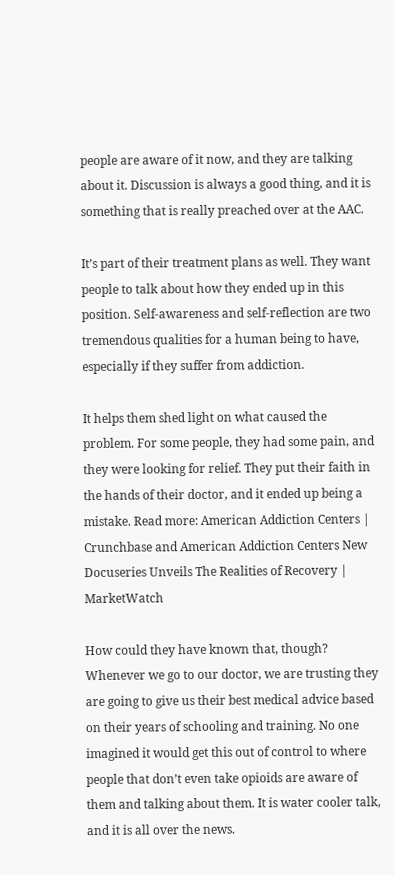people are aware of it now, and they are talking about it. Discussion is always a good thing, and it is something that is really preached over at the AAC.

It’s part of their treatment plans as well. They want people to talk about how they ended up in this position. Self-awareness and self-reflection are two tremendous qualities for a human being to have, especially if they suffer from addiction.

It helps them shed light on what caused the problem. For some people, they had some pain, and they were looking for relief. They put their faith in the hands of their doctor, and it ended up being a mistake. Read more: American Addiction Centers | Crunchbase and American Addiction Centers New Docuseries Unveils The Realities of Recovery | MarketWatch

How could they have known that, though? Whenever we go to our doctor, we are trusting they are going to give us their best medical advice based on their years of schooling and training. No one imagined it would get this out of control to where people that don’t even take opioids are aware of them and talking about them. It is water cooler talk, and it is all over the news.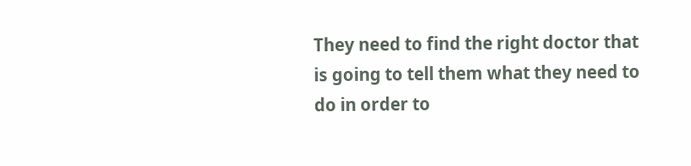They need to find the right doctor that is going to tell them what they need to do in order to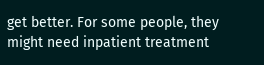get better. For some people, they might need inpatient treatment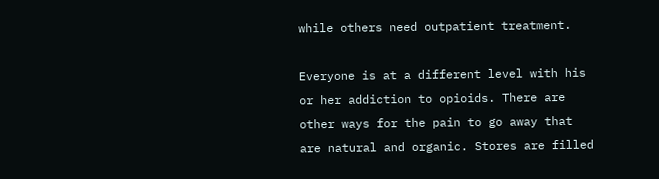while others need outpatient treatment.

Everyone is at a different level with his or her addiction to opioids. There are other ways for the pain to go away that are natural and organic. Stores are filled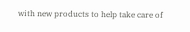with new products to help take care of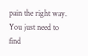pain the right way. You just need to find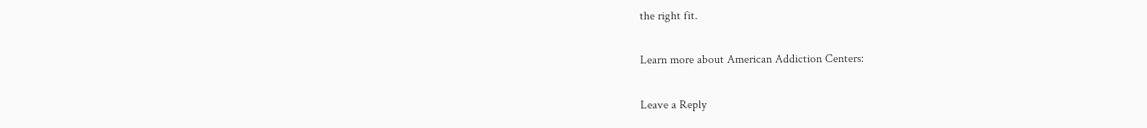the right fit.

Learn more about American Addiction Centers:

Leave a Reply